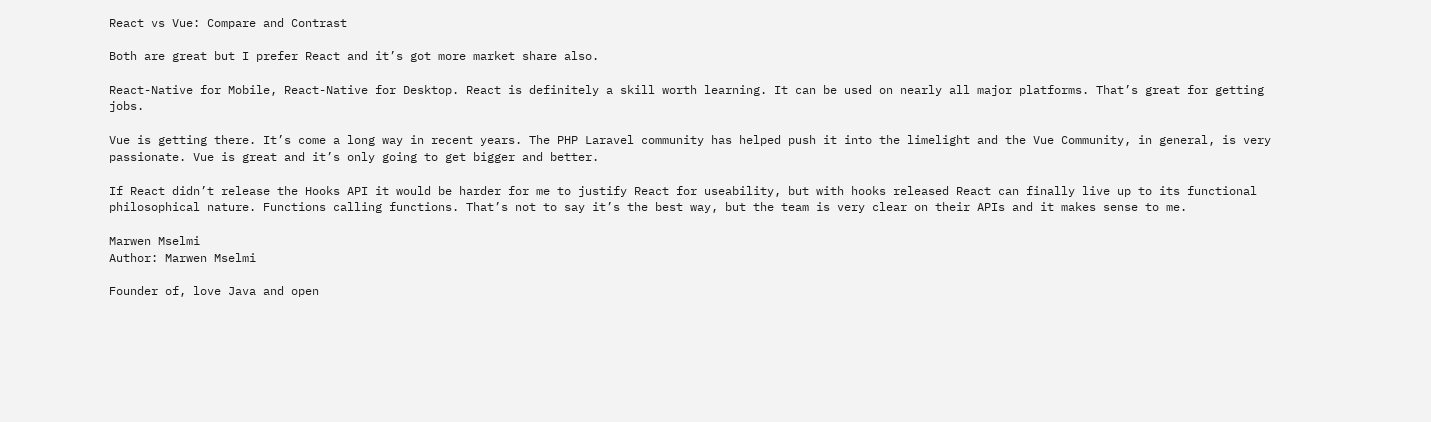React vs Vue: Compare and Contrast

Both are great but I prefer React and it’s got more market share also.

React-Native for Mobile, React-Native for Desktop. React is definitely a skill worth learning. It can be used on nearly all major platforms. That’s great for getting jobs.

Vue is getting there. It’s come a long way in recent years. The PHP Laravel community has helped push it into the limelight and the Vue Community, in general, is very passionate. Vue is great and it’s only going to get bigger and better.

If React didn’t release the Hooks API it would be harder for me to justify React for useability, but with hooks released React can finally live up to its functional philosophical nature. Functions calling functions. That’s not to say it’s the best way, but the team is very clear on their APIs and it makes sense to me.

Marwen Mselmi
Author: Marwen Mselmi

Founder of, love Java and open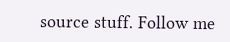source stuff. Follow me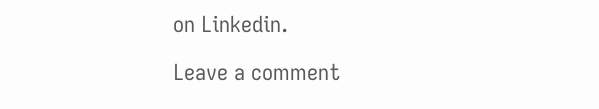on Linkedin.

Leave a comment